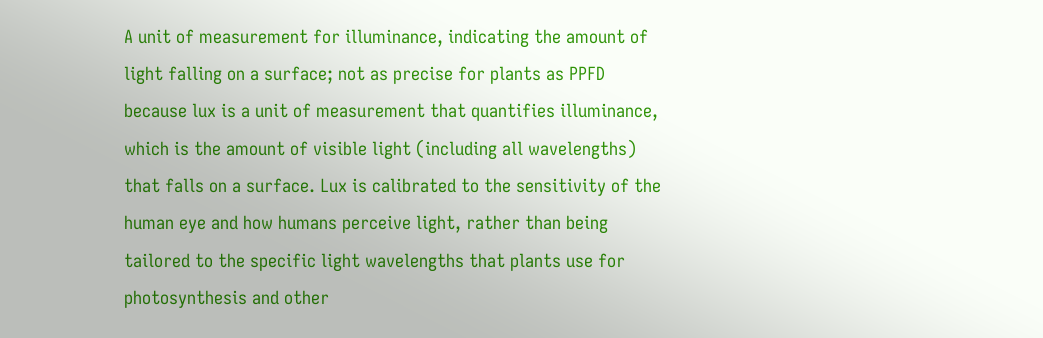A unit of measurement for illuminance, indicating the amount of light falling on a surface; not as precise for plants as PPFD because lux is a unit of measurement that quantifies illuminance, which is the amount of visible light (including all wavelengths) that falls on a surface. Lux is calibrated to the sensitivity of the human eye and how humans perceive light, rather than being tailored to the specific light wavelengths that plants use for photosynthesis and other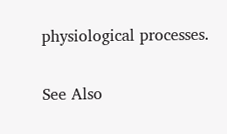physiological processes.

See Also